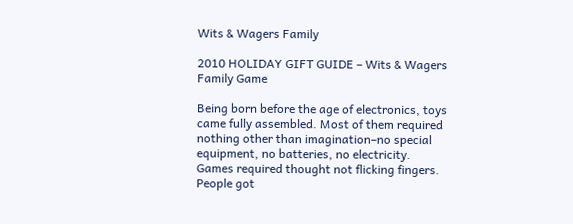Wits & Wagers Family

2010 HOLIDAY GIFT GUIDE – Wits & Wagers Family Game

Being born before the age of electronics, toys came fully assembled. Most of them required nothing other than imagination–no special equipment, no batteries, no electricity.  Games required thought not flicking fingers.  People got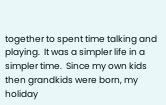together to spent time talking and playing.  It was a simpler life in a simpler time.  Since my own kids then grandkids were born, my holiday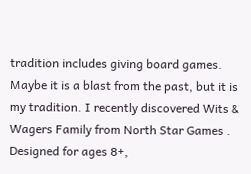tradition includes giving board games.  Maybe it is a blast from the past, but it is my tradition. I recently discovered Wits & Wagers Family from North Star Games .  Designed for ages 8+,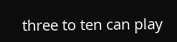three to ten can play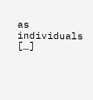as individuals […]